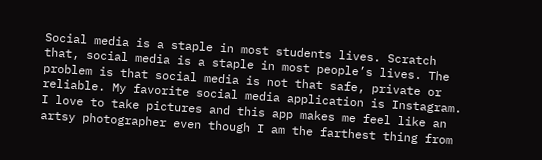Social media is a staple in most students lives. Scratch that, social media is a staple in most people’s lives. The problem is that social media is not that safe, private or reliable. My favorite social media application is Instagram. I love to take pictures and this app makes me feel like an artsy photographer even though I am the farthest thing from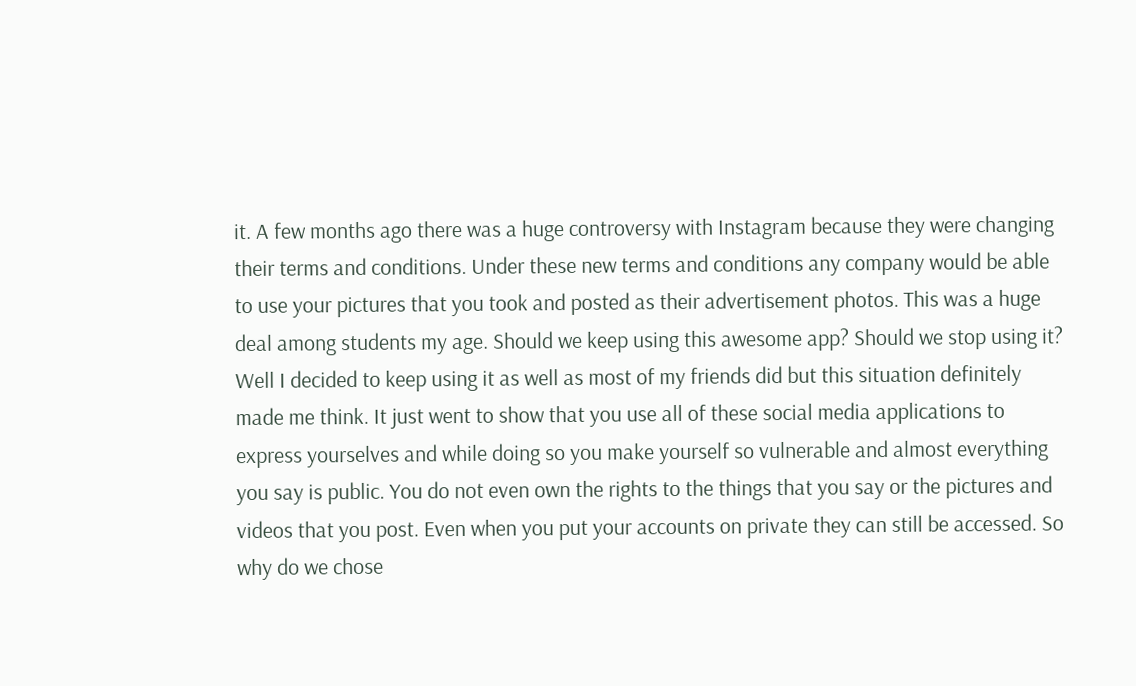it. A few months ago there was a huge controversy with Instagram because they were changing their terms and conditions. Under these new terms and conditions any company would be able to use your pictures that you took and posted as their advertisement photos. This was a huge deal among students my age. Should we keep using this awesome app? Should we stop using it? Well I decided to keep using it as well as most of my friends did but this situation definitely made me think. It just went to show that you use all of these social media applications to express yourselves and while doing so you make yourself so vulnerable and almost everything you say is public. You do not even own the rights to the things that you say or the pictures and videos that you post. Even when you put your accounts on private they can still be accessed. So why do we chose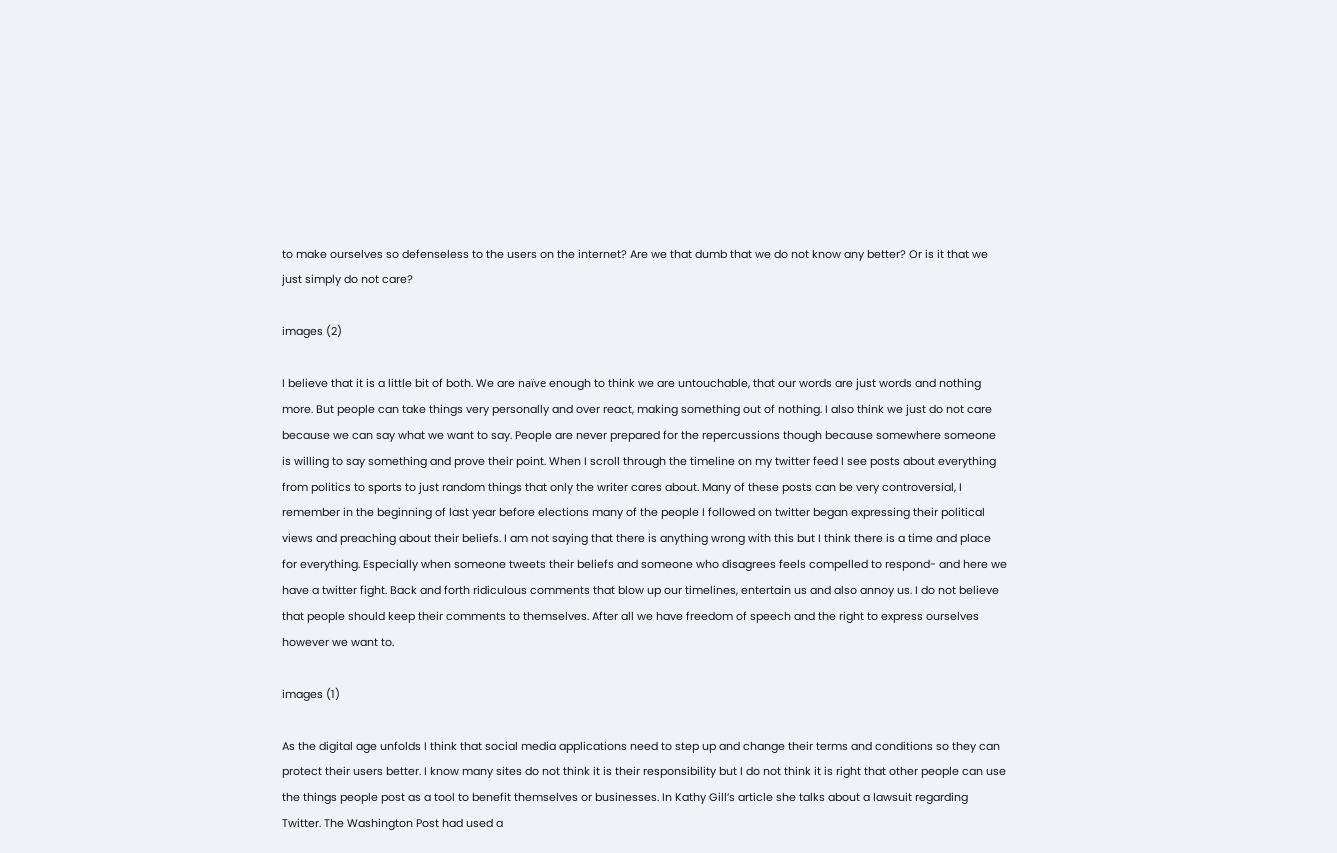to make ourselves so defenseless to the users on the internet? Are we that dumb that we do not know any better? Or is it that we just simply do not care?

images (2)

I believe that it is a little bit of both. We are naïve enough to think we are untouchable, that our words are just words and nothing more. But people can take things very personally and over react, making something out of nothing. I also think we just do not care because we can say what we want to say. People are never prepared for the repercussions though because somewhere someone is willing to say something and prove their point. When I scroll through the timeline on my twitter feed I see posts about everything from politics to sports to just random things that only the writer cares about. Many of these posts can be very controversial, I remember in the beginning of last year before elections many of the people I followed on twitter began expressing their political views and preaching about their beliefs. I am not saying that there is anything wrong with this but I think there is a time and place for everything. Especially when someone tweets their beliefs and someone who disagrees feels compelled to respond- and here we have a twitter fight. Back and forth ridiculous comments that blow up our timelines, entertain us and also annoy us. I do not believe that people should keep their comments to themselves. After all we have freedom of speech and the right to express ourselves however we want to.

images (1)

As the digital age unfolds I think that social media applications need to step up and change their terms and conditions so they can protect their users better. I know many sites do not think it is their responsibility but I do not think it is right that other people can use the things people post as a tool to benefit themselves or businesses. In Kathy Gill’s article she talks about a lawsuit regarding Twitter. The Washington Post had used a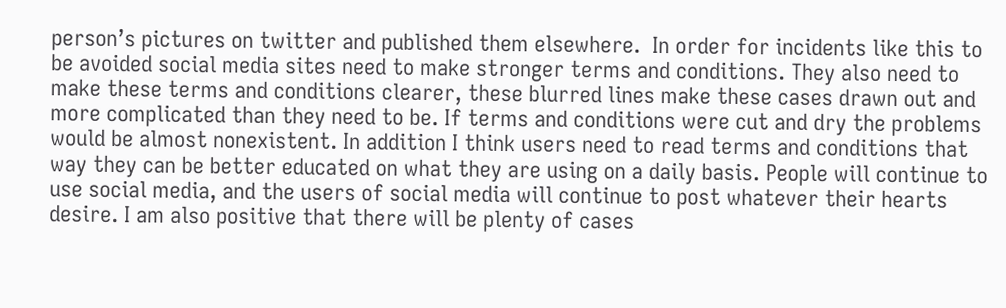person’s pictures on twitter and published them elsewhere.  In order for incidents like this to be avoided social media sites need to make stronger terms and conditions. They also need to make these terms and conditions clearer, these blurred lines make these cases drawn out and more complicated than they need to be. If terms and conditions were cut and dry the problems would be almost nonexistent. In addition I think users need to read terms and conditions that way they can be better educated on what they are using on a daily basis. People will continue to use social media, and the users of social media will continue to post whatever their hearts desire. I am also positive that there will be plenty of cases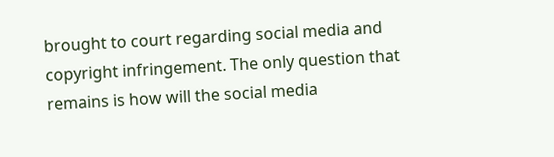brought to court regarding social media and copyright infringement. The only question that remains is how will the social media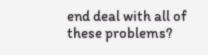end deal with all of these problems?